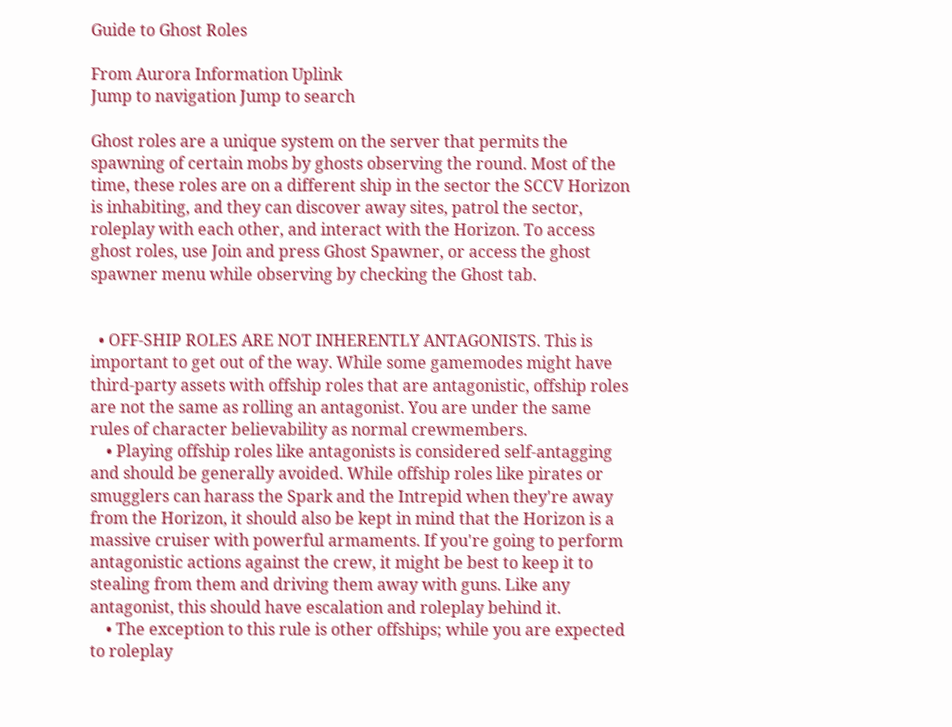Guide to Ghost Roles

From Aurora Information Uplink
Jump to navigation Jump to search

Ghost roles are a unique system on the server that permits the spawning of certain mobs by ghosts observing the round. Most of the time, these roles are on a different ship in the sector the SCCV Horizon is inhabiting, and they can discover away sites, patrol the sector, roleplay with each other, and interact with the Horizon. To access ghost roles, use Join and press Ghost Spawner, or access the ghost spawner menu while observing by checking the Ghost tab.


  • OFF-SHIP ROLES ARE NOT INHERENTLY ANTAGONISTS. This is important to get out of the way. While some gamemodes might have third-party assets with offship roles that are antagonistic, offship roles are not the same as rolling an antagonist. You are under the same rules of character believability as normal crewmembers.
    • Playing offship roles like antagonists is considered self-antagging and should be generally avoided. While offship roles like pirates or smugglers can harass the Spark and the Intrepid when they're away from the Horizon, it should also be kept in mind that the Horizon is a massive cruiser with powerful armaments. If you're going to perform antagonistic actions against the crew, it might be best to keep it to stealing from them and driving them away with guns. Like any antagonist, this should have escalation and roleplay behind it.
    • The exception to this rule is other offships; while you are expected to roleplay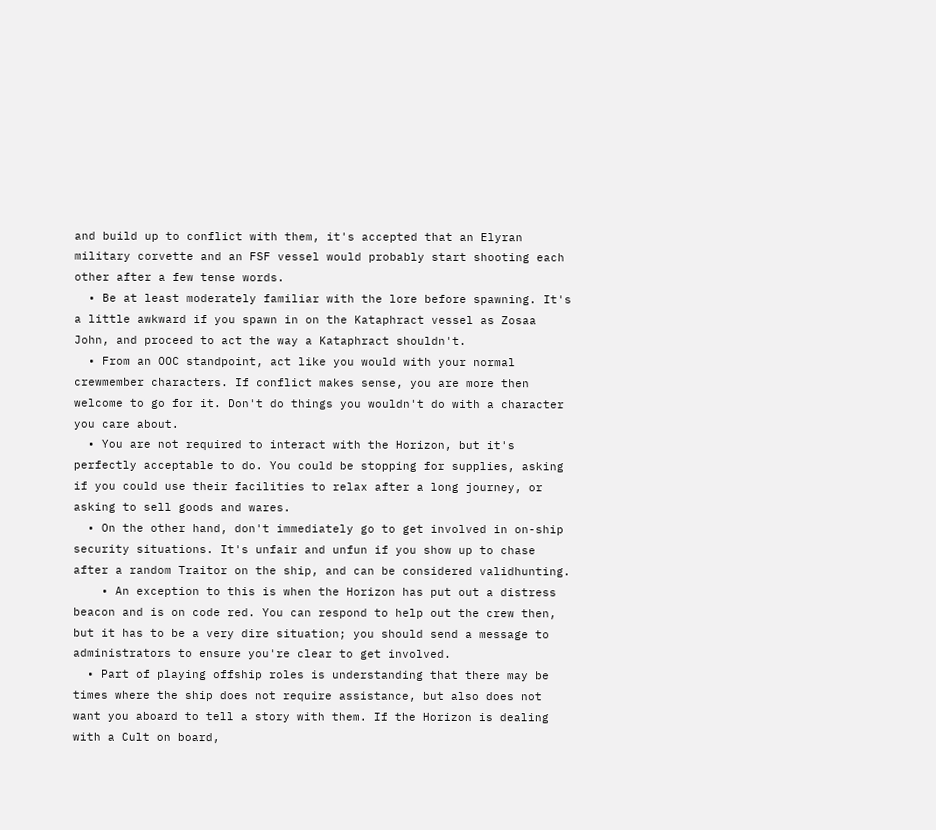and build up to conflict with them, it's accepted that an Elyran military corvette and an FSF vessel would probably start shooting each other after a few tense words.
  • Be at least moderately familiar with the lore before spawning. It's a little awkward if you spawn in on the Kataphract vessel as Zosaa John, and proceed to act the way a Kataphract shouldn't.
  • From an OOC standpoint, act like you would with your normal crewmember characters. If conflict makes sense, you are more then welcome to go for it. Don't do things you wouldn't do with a character you care about.
  • You are not required to interact with the Horizon, but it's perfectly acceptable to do. You could be stopping for supplies, asking if you could use their facilities to relax after a long journey, or asking to sell goods and wares.
  • On the other hand, don't immediately go to get involved in on-ship security situations. It's unfair and unfun if you show up to chase after a random Traitor on the ship, and can be considered validhunting.
    • An exception to this is when the Horizon has put out a distress beacon and is on code red. You can respond to help out the crew then, but it has to be a very dire situation; you should send a message to administrators to ensure you're clear to get involved.
  • Part of playing offship roles is understanding that there may be times where the ship does not require assistance, but also does not want you aboard to tell a story with them. If the Horizon is dealing with a Cult on board,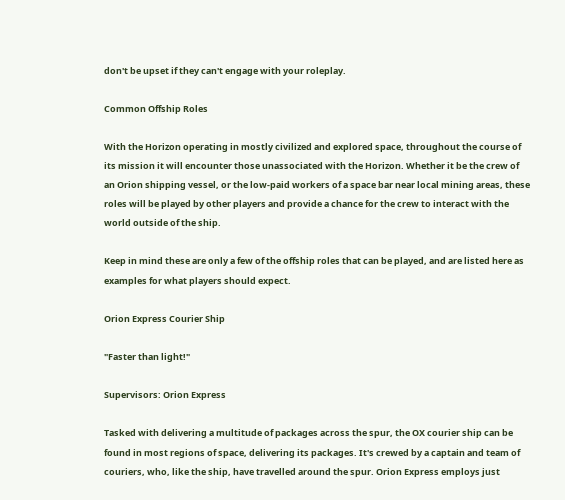don't be upset if they can't engage with your roleplay.

Common Offship Roles

With the Horizon operating in mostly civilized and explored space, throughout the course of its mission it will encounter those unassociated with the Horizon. Whether it be the crew of an Orion shipping vessel, or the low-paid workers of a space bar near local mining areas, these roles will be played by other players and provide a chance for the crew to interact with the world outside of the ship.

Keep in mind these are only a few of the offship roles that can be played, and are listed here as examples for what players should expect.

Orion Express Courier Ship

"Faster than light!"

Supervisors: Orion Express

Tasked with delivering a multitude of packages across the spur, the OX courier ship can be found in most regions of space, delivering its packages. It's crewed by a captain and team of couriers, who, like the ship, have travelled around the spur. Orion Express employs just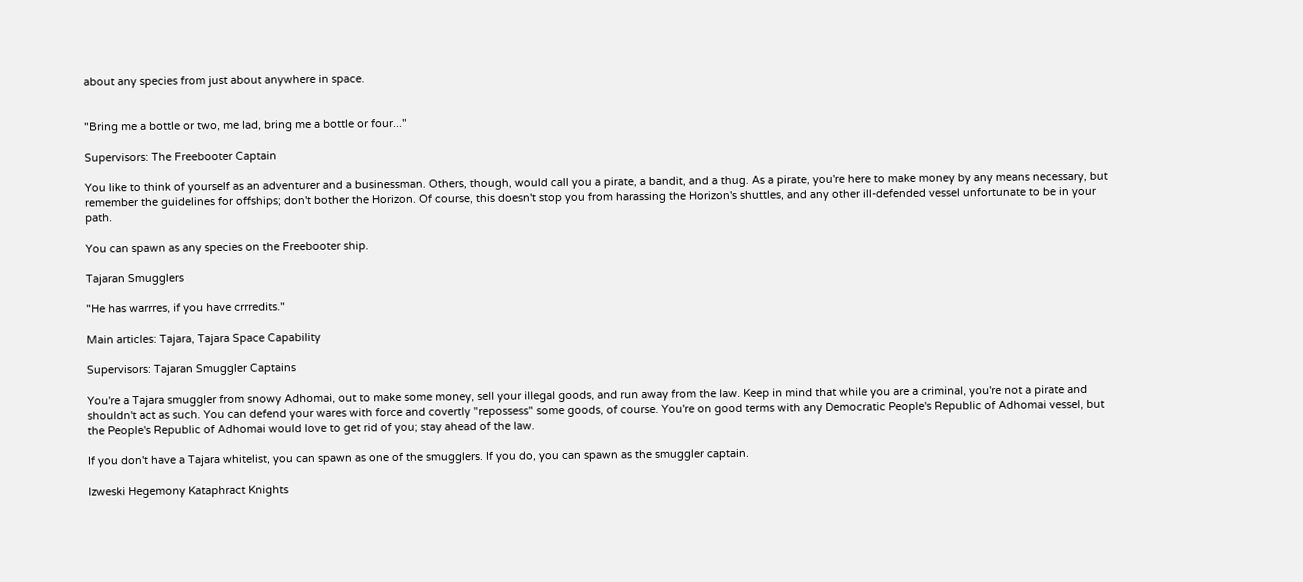about any species from just about anywhere in space.


"Bring me a bottle or two, me lad, bring me a bottle or four..."

Supervisors: The Freebooter Captain

You like to think of yourself as an adventurer and a businessman. Others, though, would call you a pirate, a bandit, and a thug. As a pirate, you're here to make money by any means necessary, but remember the guidelines for offships; don't bother the Horizon. Of course, this doesn't stop you from harassing the Horizon's shuttles, and any other ill-defended vessel unfortunate to be in your path.

You can spawn as any species on the Freebooter ship.

Tajaran Smugglers

"He has warrres, if you have crrredits."

Main articles: Tajara, Tajara Space Capability

Supervisors: Tajaran Smuggler Captains

You're a Tajara smuggler from snowy Adhomai, out to make some money, sell your illegal goods, and run away from the law. Keep in mind that while you are a criminal, you're not a pirate and shouldn't act as such. You can defend your wares with force and covertly "repossess" some goods, of course. You're on good terms with any Democratic People's Republic of Adhomai vessel, but the People's Republic of Adhomai would love to get rid of you; stay ahead of the law.

If you don't have a Tajara whitelist, you can spawn as one of the smugglers. If you do, you can spawn as the smuggler captain.

Izweski Hegemony Kataphract Knights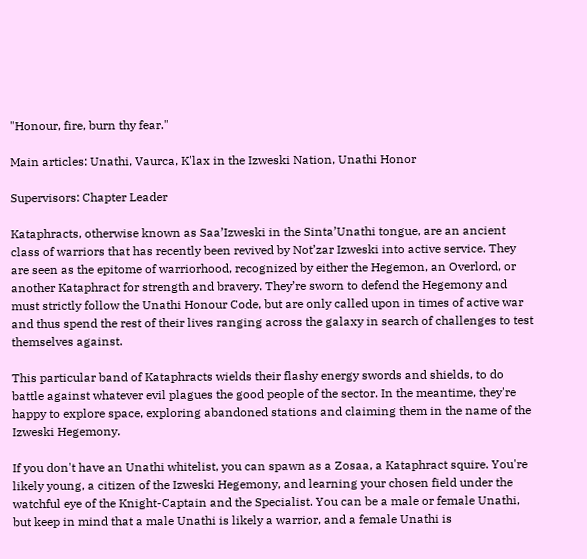"Honour, fire, burn thy fear."

Main articles: Unathi, Vaurca, K'lax in the Izweski Nation, Unathi Honor

Supervisors: Chapter Leader

Kataphracts, otherwise known as Saa’Izweski in the Sinta’Unathi tongue, are an ancient class of warriors that has recently been revived by Not’zar Izweski into active service. They are seen as the epitome of warriorhood, recognized by either the Hegemon, an Overlord, or another Kataphract for strength and bravery. They’re sworn to defend the Hegemony and must strictly follow the Unathi Honour Code, but are only called upon in times of active war and thus spend the rest of their lives ranging across the galaxy in search of challenges to test themselves against.

This particular band of Kataphracts wields their flashy energy swords and shields, to do battle against whatever evil plagues the good people of the sector. In the meantime, they're happy to explore space, exploring abandoned stations and claiming them in the name of the Izweski Hegemony.

If you don't have an Unathi whitelist, you can spawn as a Zosaa, a Kataphract squire. You're likely young, a citizen of the Izweski Hegemony, and learning your chosen field under the watchful eye of the Knight-Captain and the Specialist. You can be a male or female Unathi, but keep in mind that a male Unathi is likely a warrior, and a female Unathi is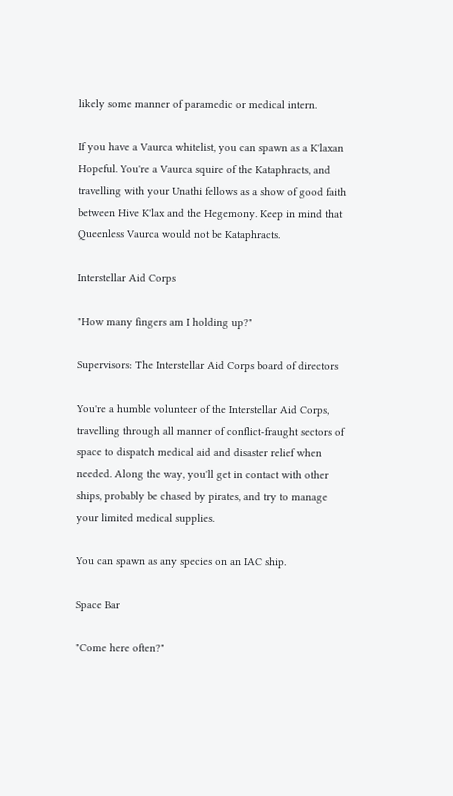likely some manner of paramedic or medical intern.

If you have a Vaurca whitelist, you can spawn as a K'laxan Hopeful. You're a Vaurca squire of the Kataphracts, and travelling with your Unathi fellows as a show of good faith between Hive K'lax and the Hegemony. Keep in mind that Queenless Vaurca would not be Kataphracts.

Interstellar Aid Corps

"How many fingers am I holding up?"

Supervisors: The Interstellar Aid Corps board of directors

You're a humble volunteer of the Interstellar Aid Corps, travelling through all manner of conflict-fraught sectors of space to dispatch medical aid and disaster relief when needed. Along the way, you'll get in contact with other ships, probably be chased by pirates, and try to manage your limited medical supplies.

You can spawn as any species on an IAC ship.

Space Bar

"Come here often?"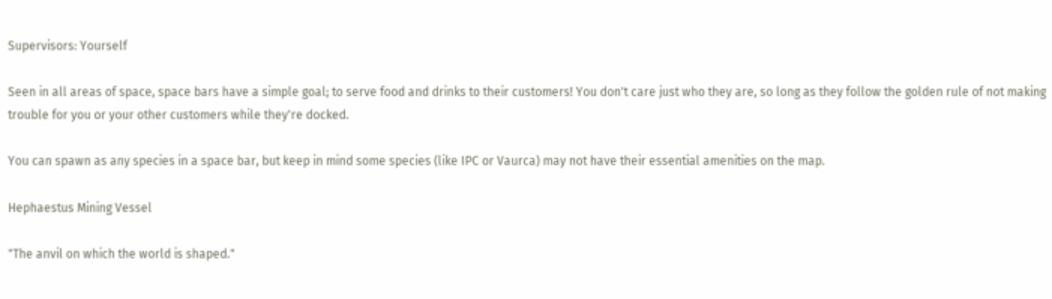Supervisors: Yourself

Seen in all areas of space, space bars have a simple goal; to serve food and drinks to their customers! You don't care just who they are, so long as they follow the golden rule of not making trouble for you or your other customers while they're docked.

You can spawn as any species in a space bar, but keep in mind some species (like IPC or Vaurca) may not have their essential amenities on the map.

Hephaestus Mining Vessel

"The anvil on which the world is shaped."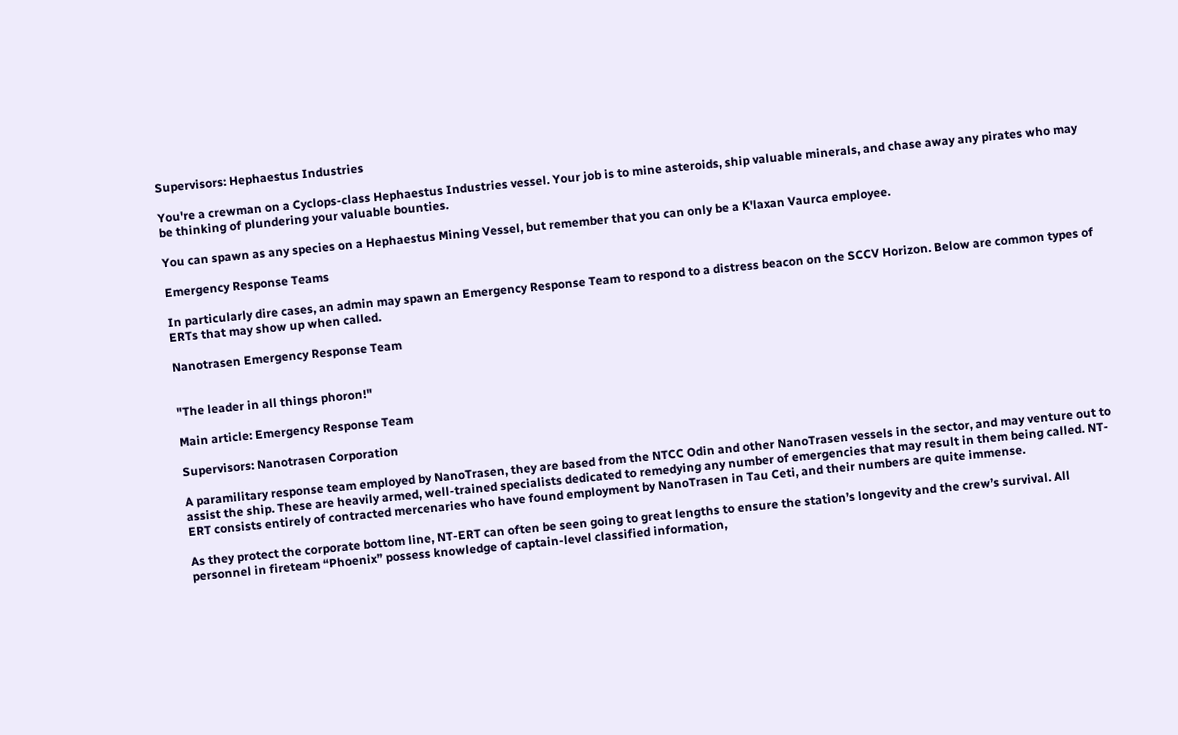Supervisors: Hephaestus Industries

You're a crewman on a Cyclops-class Hephaestus Industries vessel. Your job is to mine asteroids, ship valuable minerals, and chase away any pirates who may be thinking of plundering your valuable bounties.

You can spawn as any species on a Hephaestus Mining Vessel, but remember that you can only be a K'laxan Vaurca employee.

Emergency Response Teams

In particularly dire cases, an admin may spawn an Emergency Response Team to respond to a distress beacon on the SCCV Horizon. Below are common types of ERTs that may show up when called.

Nanotrasen Emergency Response Team


"The leader in all things phoron!"

Main article: Emergency Response Team

Supervisors: Nanotrasen Corporation

A paramilitary response team employed by NanoTrasen, they are based from the NTCC Odin and other NanoTrasen vessels in the sector, and may venture out to assist the ship. These are heavily armed, well-trained specialists dedicated to remedying any number of emergencies that may result in them being called. NT-ERT consists entirely of contracted mercenaries who have found employment by NanoTrasen in Tau Ceti, and their numbers are quite immense.

As they protect the corporate bottom line, NT-ERT can often be seen going to great lengths to ensure the station’s longevity and the crew’s survival. All personnel in fireteam “Phoenix” possess knowledge of captain-level classified information,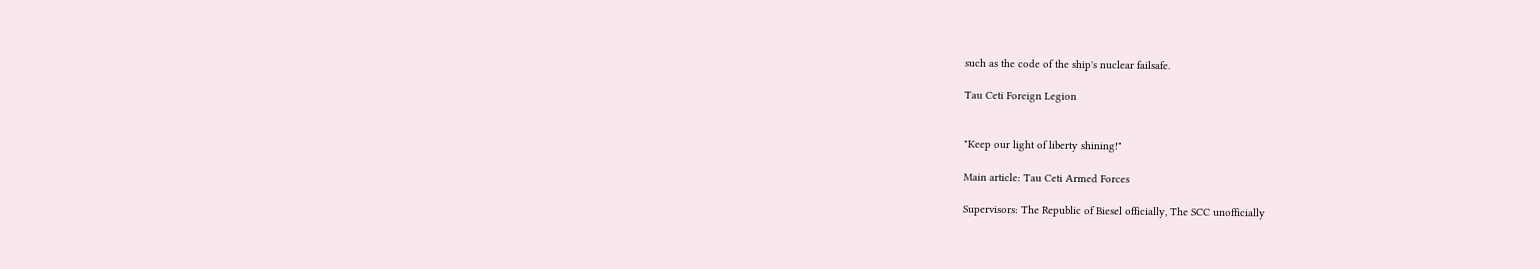such as the code of the ship's nuclear failsafe.

Tau Ceti Foreign Legion


"Keep our light of liberty shining!"

Main article: Tau Ceti Armed Forces

Supervisors: The Republic of Biesel officially, The SCC unofficially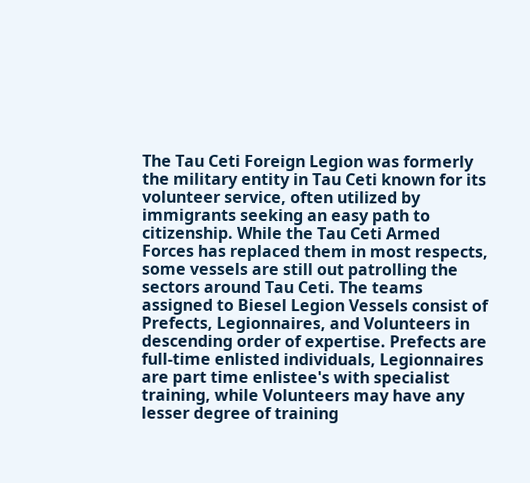The Tau Ceti Foreign Legion was formerly the military entity in Tau Ceti known for its volunteer service, often utilized by immigrants seeking an easy path to citizenship. While the Tau Ceti Armed Forces has replaced them in most respects, some vessels are still out patrolling the sectors around Tau Ceti. The teams assigned to Biesel Legion Vessels consist of Prefects, Legionnaires, and Volunteers in descending order of expertise. Prefects are full-time enlisted individuals, Legionnaires are part time enlistee's with specialist training, while Volunteers may have any lesser degree of training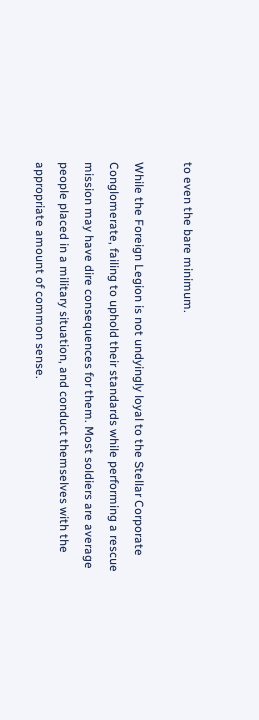to even the bare minimum.

While the Foreign Legion is not undyingly loyal to the Stellar Corporate Conglomerate, failing to uphold their standards while performing a rescue mission may have dire consequences for them. Most soldiers are average people placed in a military situation, and conduct themselves with the appropriate amount of common sense.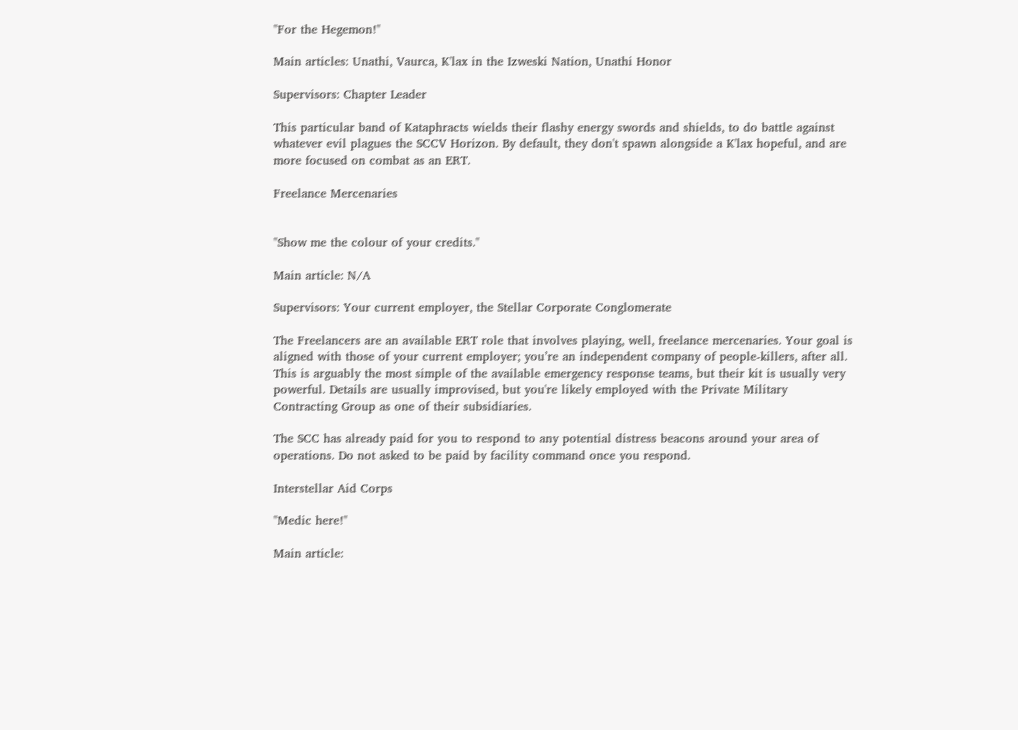"For the Hegemon!"

Main articles: Unathi, Vaurca, K'lax in the Izweski Nation, Unathi Honor

Supervisors: Chapter Leader

This particular band of Kataphracts wields their flashy energy swords and shields, to do battle against whatever evil plagues the SCCV Horizon. By default, they don't spawn alongside a K'lax hopeful, and are more focused on combat as an ERT.

Freelance Mercenaries


"Show me the colour of your credits."

Main article: N/A

Supervisors: Your current employer, the Stellar Corporate Conglomerate

The Freelancers are an available ERT role that involves playing, well, freelance mercenaries. Your goal is aligned with those of your current employer; you’re an independent company of people-killers, after all. This is arguably the most simple of the available emergency response teams, but their kit is usually very powerful. Details are usually improvised, but you're likely employed with the Private Military Contracting Group as one of their subsidiaries.

The SCC has already paid for you to respond to any potential distress beacons around your area of operations. Do not asked to be paid by facility command once you respond.

Interstellar Aid Corps

"Medic here!"

Main article: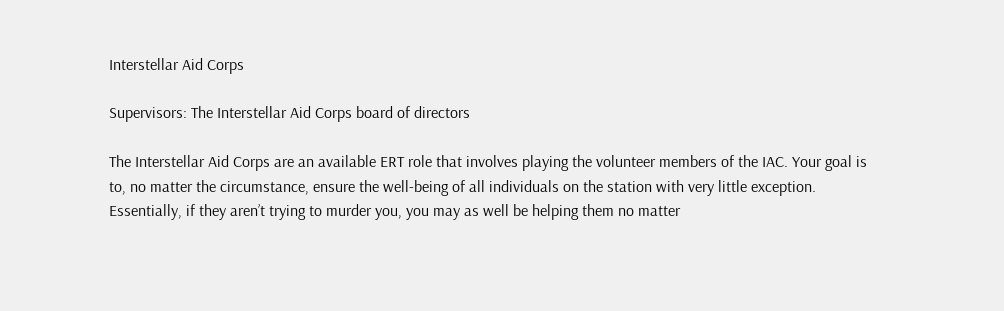Interstellar Aid Corps

Supervisors: The Interstellar Aid Corps board of directors

The Interstellar Aid Corps are an available ERT role that involves playing the volunteer members of the IAC. Your goal is to, no matter the circumstance, ensure the well-being of all individuals on the station with very little exception. Essentially, if they aren’t trying to murder you, you may as well be helping them no matter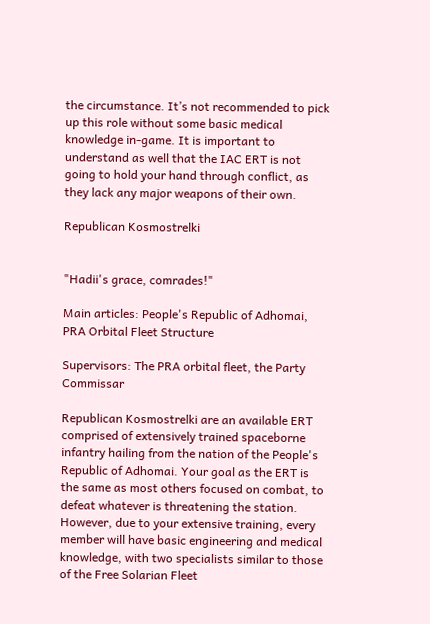the circumstance. It’s not recommended to pick up this role without some basic medical knowledge in-game. It is important to understand as well that the IAC ERT is not going to hold your hand through conflict, as they lack any major weapons of their own.

Republican Kosmostrelki


"Hadii's grace, comrades!"

Main articles: People's Republic of Adhomai, PRA Orbital Fleet Structure

Supervisors: The PRA orbital fleet, the Party Commissar

Republican Kosmostrelki are an available ERT comprised of extensively trained spaceborne infantry hailing from the nation of the People's Republic of Adhomai. Your goal as the ERT is the same as most others focused on combat, to defeat whatever is threatening the station. However, due to your extensive training, every member will have basic engineering and medical knowledge, with two specialists similar to those of the Free Solarian Fleet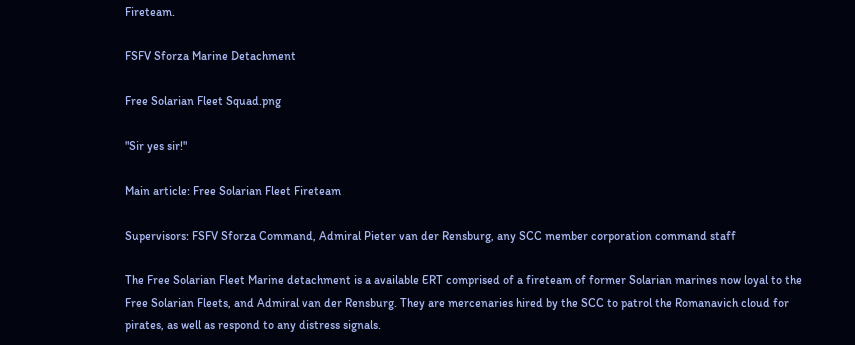Fireteam.

FSFV Sforza Marine Detachment

Free Solarian Fleet Squad.png

"Sir yes sir!"

Main article: Free Solarian Fleet Fireteam

Supervisors: FSFV Sforza Command, Admiral Pieter van der Rensburg, any SCC member corporation command staff

The Free Solarian Fleet Marine detachment is a available ERT comprised of a fireteam of former Solarian marines now loyal to the Free Solarian Fleets, and Admiral van der Rensburg. They are mercenaries hired by the SCC to patrol the Romanavich cloud for pirates, as well as respond to any distress signals.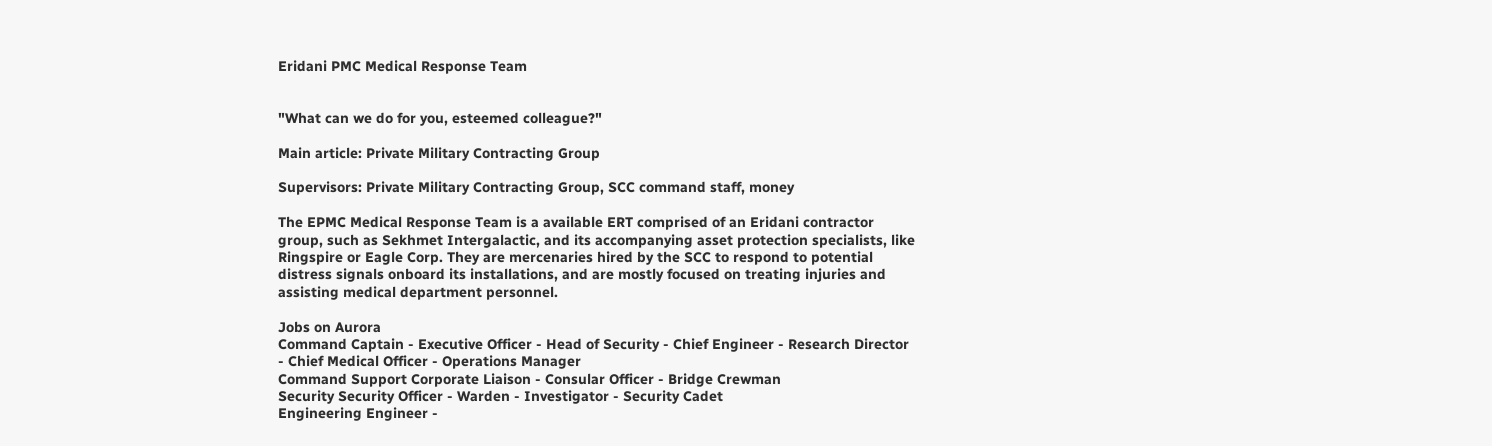Eridani PMC Medical Response Team


"What can we do for you, esteemed colleague?"

Main article: Private Military Contracting Group

Supervisors: Private Military Contracting Group, SCC command staff, money

The EPMC Medical Response Team is a available ERT comprised of an Eridani contractor group, such as Sekhmet Intergalactic, and its accompanying asset protection specialists, like Ringspire or Eagle Corp. They are mercenaries hired by the SCC to respond to potential distress signals onboard its installations, and are mostly focused on treating injuries and assisting medical department personnel.

Jobs on Aurora
Command Captain - Executive Officer - Head of Security - Chief Engineer - Research Director - Chief Medical Officer - Operations Manager
Command Support Corporate Liaison - Consular Officer - Bridge Crewman
Security Security Officer - Warden - Investigator - Security Cadet
Engineering Engineer -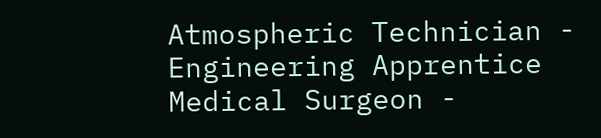Atmospheric Technician - Engineering Apprentice
Medical Surgeon -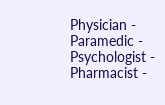Physician - Paramedic - Psychologist - Pharmacist -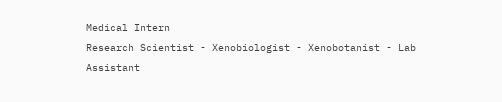Medical Intern
Research Scientist - Xenobiologist - Xenobotanist - Lab Assistant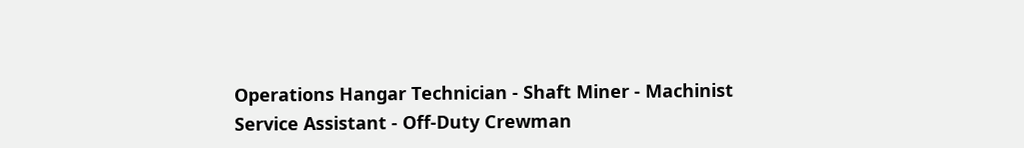Operations Hangar Technician - Shaft Miner - Machinist
Service Assistant - Off-Duty Crewman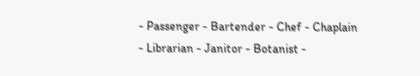- Passenger - Bartender - Chef - Chaplain - Librarian - Janitor - Botanist -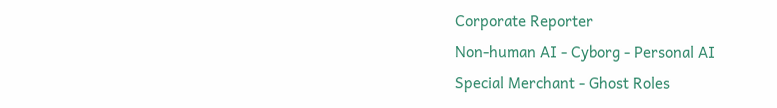Corporate Reporter
Non-human AI - Cyborg - Personal AI
Special Merchant - Ghost Roles